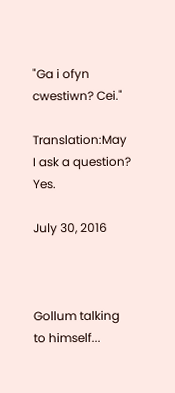"Ga i ofyn cwestiwn? Cei."

Translation:May I ask a question? Yes.

July 30, 2016



Gollum talking to himself...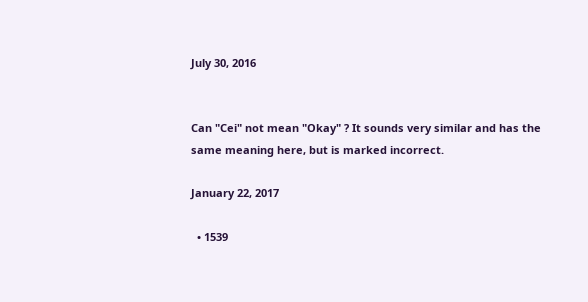July 30, 2016


Can "Cei" not mean "Okay" ? It sounds very similar and has the same meaning here, but is marked incorrect.

January 22, 2017

  • 1539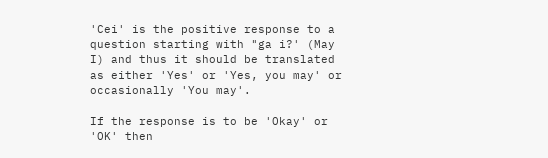'Cei' is the positive response to a question starting with "ga i?' (May I) and thus it should be translated as either 'Yes' or 'Yes, you may' or occasionally 'You may'.

If the response is to be 'Okay' or 'OK' then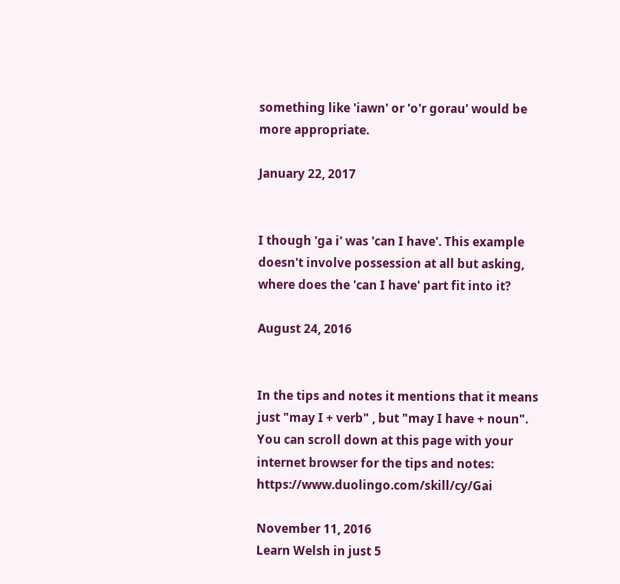something like 'iawn' or 'o'r gorau' would be more appropriate.

January 22, 2017


I though 'ga i' was 'can I have'. This example doesn't involve possession at all but asking, where does the 'can I have' part fit into it?

August 24, 2016


In the tips and notes it mentions that it means just "may I + verb" , but "may I have + noun". You can scroll down at this page with your internet browser for the tips and notes: https://www.duolingo.com/skill/cy/Gai

November 11, 2016
Learn Welsh in just 5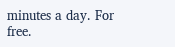minutes a day. For free.